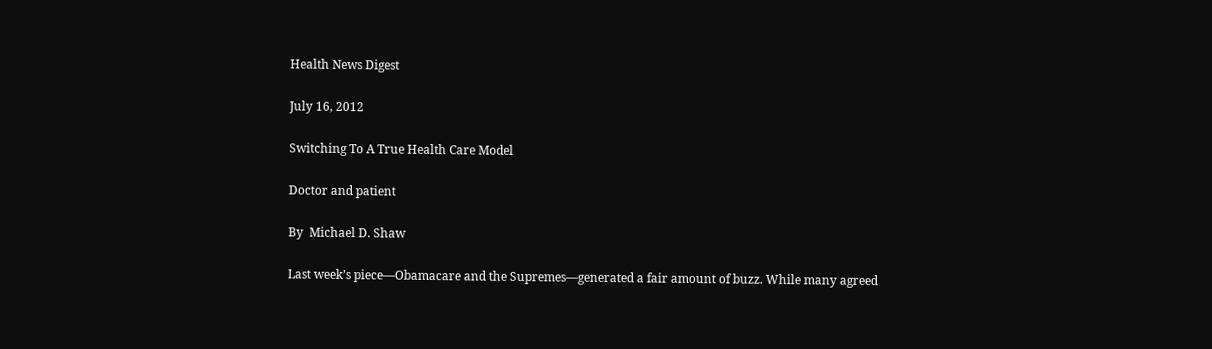Health News Digest

July 16, 2012

Switching To A True Health Care Model

Doctor and patient

By  Michael D. Shaw

Last week’s piece—Obamacare and the Supremes—generated a fair amount of buzz. While many agreed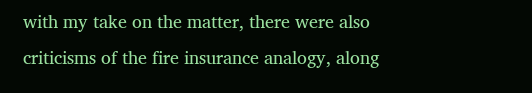with my take on the matter, there were also criticisms of the fire insurance analogy, along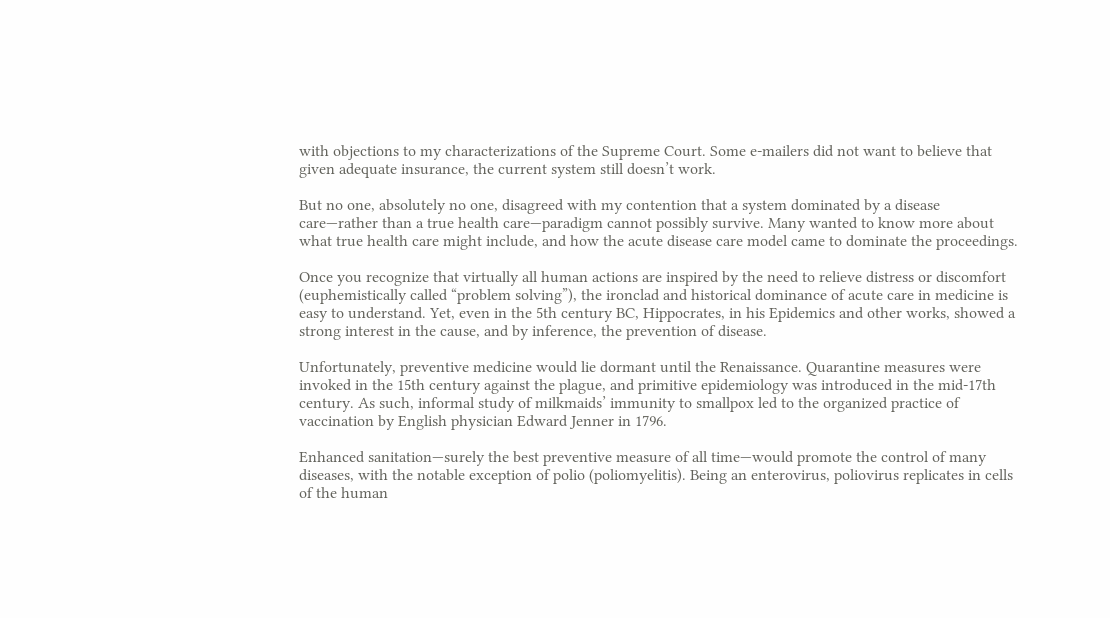with objections to my characterizations of the Supreme Court. Some e-mailers did not want to believe that given adequate insurance, the current system still doesn’t work.

But no one, absolutely no one, disagreed with my contention that a system dominated by a disease care—rather than a true health care—paradigm cannot possibly survive. Many wanted to know more about what true health care might include, and how the acute disease care model came to dominate the proceedings.

Once you recognize that virtually all human actions are inspired by the need to relieve distress or discomfort (euphemistically called “problem solving”), the ironclad and historical dominance of acute care in medicine is easy to understand. Yet, even in the 5th century BC, Hippocrates, in his Epidemics and other works, showed a strong interest in the cause, and by inference, the prevention of disease.

Unfortunately, preventive medicine would lie dormant until the Renaissance. Quarantine measures were invoked in the 15th century against the plague, and primitive epidemiology was introduced in the mid-17th century. As such, informal study of milkmaids’ immunity to smallpox led to the organized practice of vaccination by English physician Edward Jenner in 1796.

Enhanced sanitation—surely the best preventive measure of all time—would promote the control of many diseases, with the notable exception of polio (poliomyelitis). Being an enterovirus, poliovirus replicates in cells of the human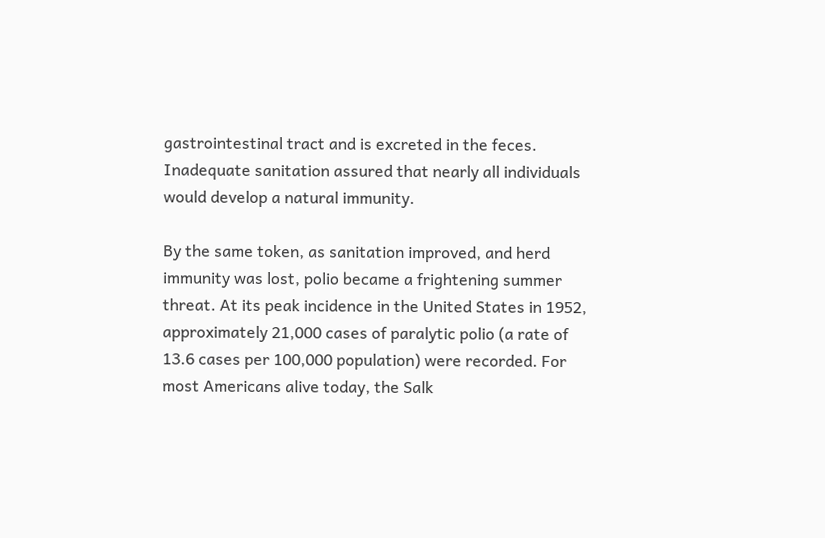gastrointestinal tract and is excreted in the feces. Inadequate sanitation assured that nearly all individuals would develop a natural immunity.

By the same token, as sanitation improved, and herd immunity was lost, polio became a frightening summer threat. At its peak incidence in the United States in 1952, approximately 21,000 cases of paralytic polio (a rate of 13.6 cases per 100,000 population) were recorded. For most Americans alive today, the Salk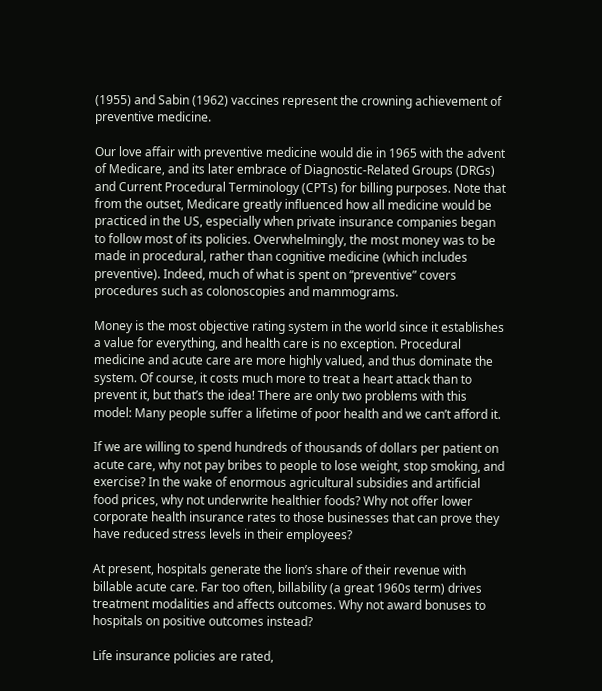(1955) and Sabin (1962) vaccines represent the crowning achievement of preventive medicine.

Our love affair with preventive medicine would die in 1965 with the advent of Medicare, and its later embrace of Diagnostic-Related Groups (DRGs) and Current Procedural Terminology (CPTs) for billing purposes. Note that from the outset, Medicare greatly influenced how all medicine would be practiced in the US, especially when private insurance companies began to follow most of its policies. Overwhelmingly, the most money was to be made in procedural, rather than cognitive medicine (which includes preventive). Indeed, much of what is spent on “preventive” covers procedures such as colonoscopies and mammograms.

Money is the most objective rating system in the world since it establishes a value for everything, and health care is no exception. Procedural medicine and acute care are more highly valued, and thus dominate the system. Of course, it costs much more to treat a heart attack than to prevent it, but that’s the idea! There are only two problems with this model: Many people suffer a lifetime of poor health and we can’t afford it.

If we are willing to spend hundreds of thousands of dollars per patient on acute care, why not pay bribes to people to lose weight, stop smoking, and exercise? In the wake of enormous agricultural subsidies and artificial food prices, why not underwrite healthier foods? Why not offer lower corporate health insurance rates to those businesses that can prove they have reduced stress levels in their employees?

At present, hospitals generate the lion’s share of their revenue with billable acute care. Far too often, billability (a great 1960s term) drives treatment modalities and affects outcomes. Why not award bonuses to hospitals on positive outcomes instead?

Life insurance policies are rated,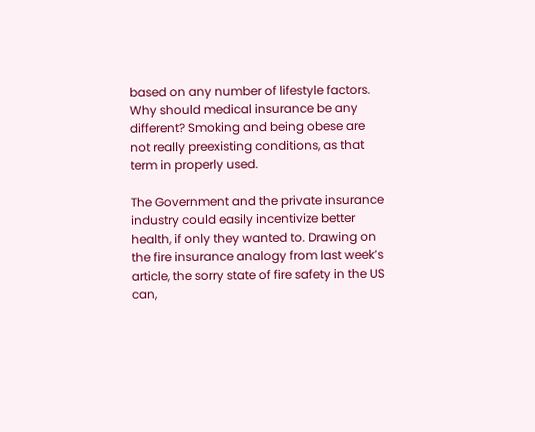based on any number of lifestyle factors. Why should medical insurance be any different? Smoking and being obese are not really preexisting conditions, as that term in properly used.

The Government and the private insurance industry could easily incentivize better health, if only they wanted to. Drawing on the fire insurance analogy from last week’s article, the sorry state of fire safety in the US can,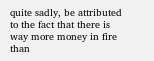quite sadly, be attributed to the fact that there is way more money in fire than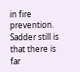in fire prevention. Sadder still is that there is far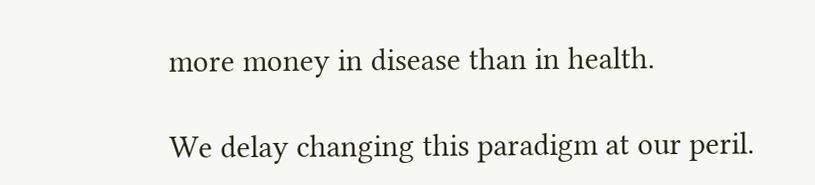more money in disease than in health.

We delay changing this paradigm at our peril.